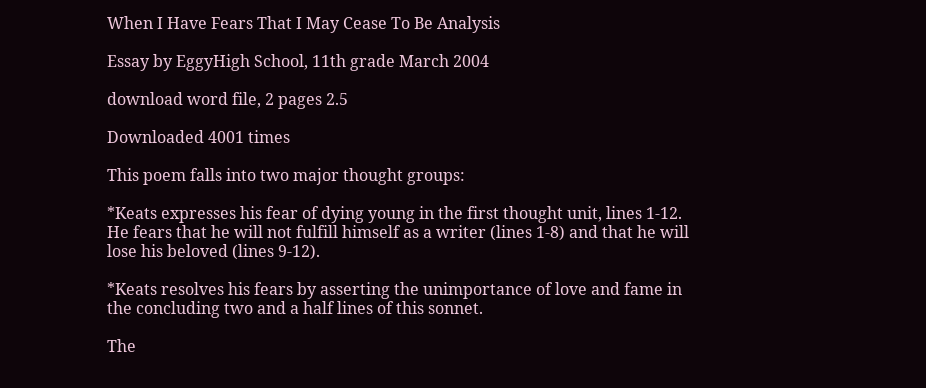When I Have Fears That I May Cease To Be Analysis

Essay by EggyHigh School, 11th grade March 2004

download word file, 2 pages 2.5

Downloaded 4001 times

This poem falls into two major thought groups:

*Keats expresses his fear of dying young in the first thought unit, lines 1-12. He fears that he will not fulfill himself as a writer (lines 1-8) and that he will lose his beloved (lines 9-12).

*Keats resolves his fears by asserting the unimportance of love and fame in the concluding two and a half lines of this sonnet.

The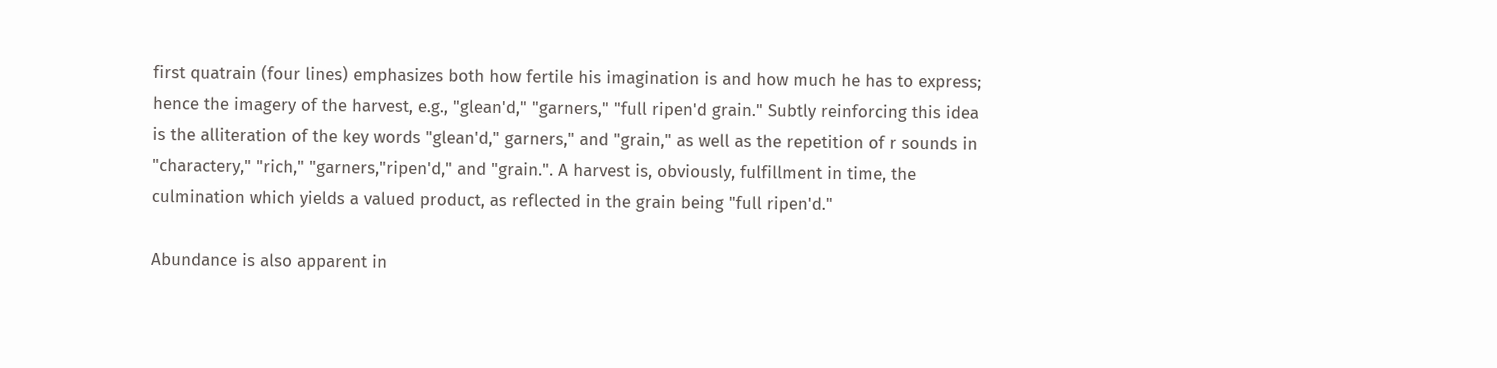first quatrain (four lines) emphasizes both how fertile his imagination is and how much he has to express; hence the imagery of the harvest, e.g., "glean'd," "garners," "full ripen'd grain." Subtly reinforcing this idea is the alliteration of the key words "glean'd," garners," and "grain," as well as the repetition of r sounds in "charactery," "rich," "garners,"ripen'd," and "grain.". A harvest is, obviously, fulfillment in time, the culmination which yields a valued product, as reflected in the grain being "full ripen'd."

Abundance is also apparent in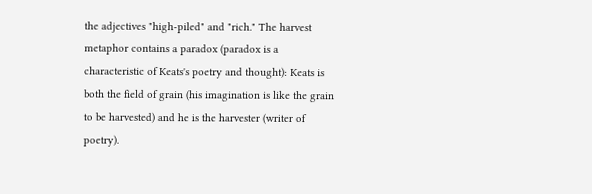the adjectives "high-piled" and "rich." The harvest metaphor contains a paradox (paradox is a characteristic of Keats's poetry and thought): Keats is both the field of grain (his imagination is like the grain to be harvested) and he is the harvester (writer of poetry).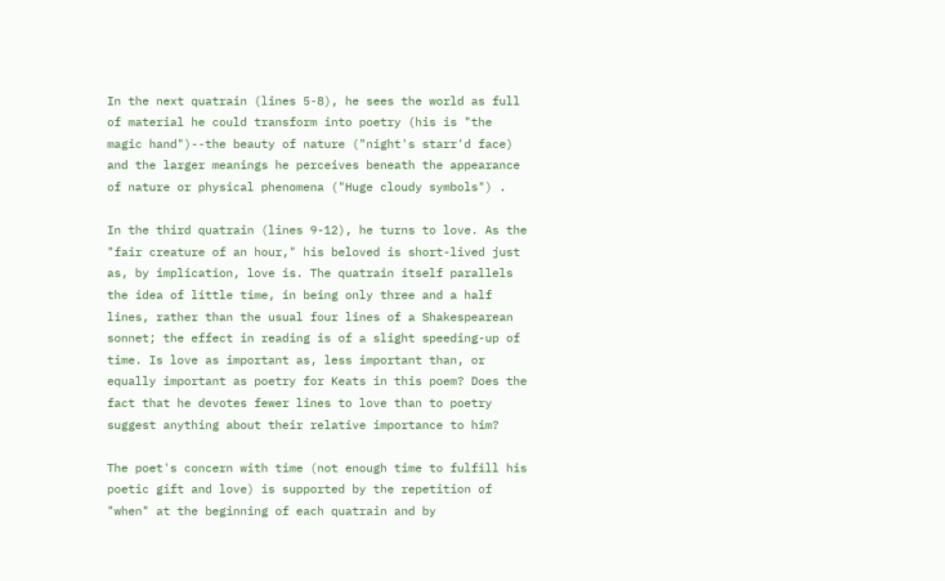In the next quatrain (lines 5-8), he sees the world as full of material he could transform into poetry (his is "the magic hand")--the beauty of nature ("night's starr'd face) and the larger meanings he perceives beneath the appearance of nature or physical phenomena ("Huge cloudy symbols") .

In the third quatrain (lines 9-12), he turns to love. As the "fair creature of an hour," his beloved is short-lived just as, by implication, love is. The quatrain itself parallels the idea of little time, in being only three and a half lines, rather than the usual four lines of a Shakespearean sonnet; the effect in reading is of a slight speeding-up of time. Is love as important as, less important than, or equally important as poetry for Keats in this poem? Does the fact that he devotes fewer lines to love than to poetry suggest anything about their relative importance to him?

The poet's concern with time (not enough time to fulfill his poetic gift and love) is supported by the repetition of "when" at the beginning of each quatrain and by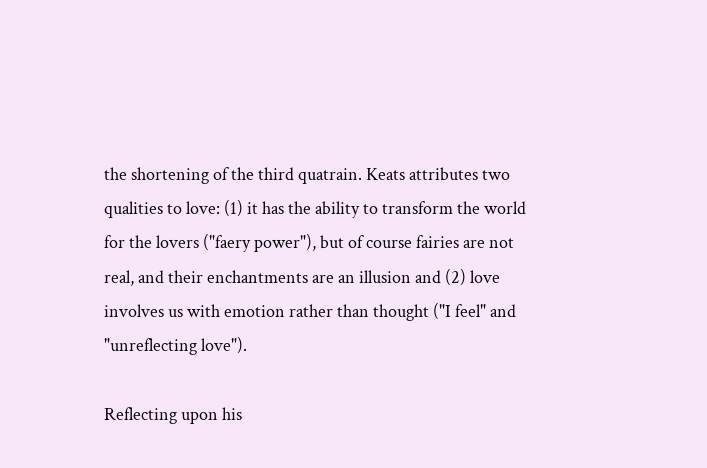the shortening of the third quatrain. Keats attributes two qualities to love: (1) it has the ability to transform the world for the lovers ("faery power"), but of course fairies are not real, and their enchantments are an illusion and (2) love involves us with emotion rather than thought ("I feel" and "unreflecting love").

Reflecting upon his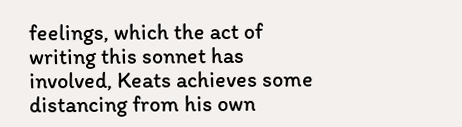feelings, which the act of writing this sonnet has involved, Keats achieves some distancing from his own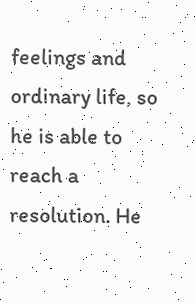feelings and ordinary life, so he is able to reach a resolution. He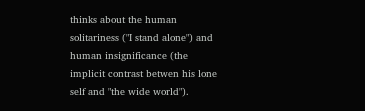thinks about the human solitariness ("I stand alone") and human insignificance (the implicit contrast betwen his lone self and "the wide world").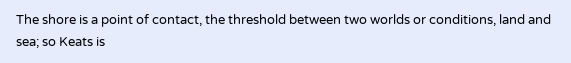The shore is a point of contact, the threshold between two worlds or conditions, land and sea; so Keats is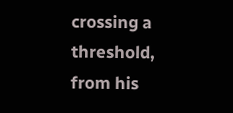crossing a threshold, from his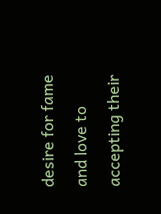desire for fame and love to accepting their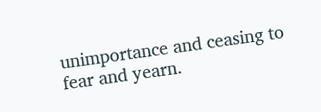unimportance and ceasing to fear and yearn.